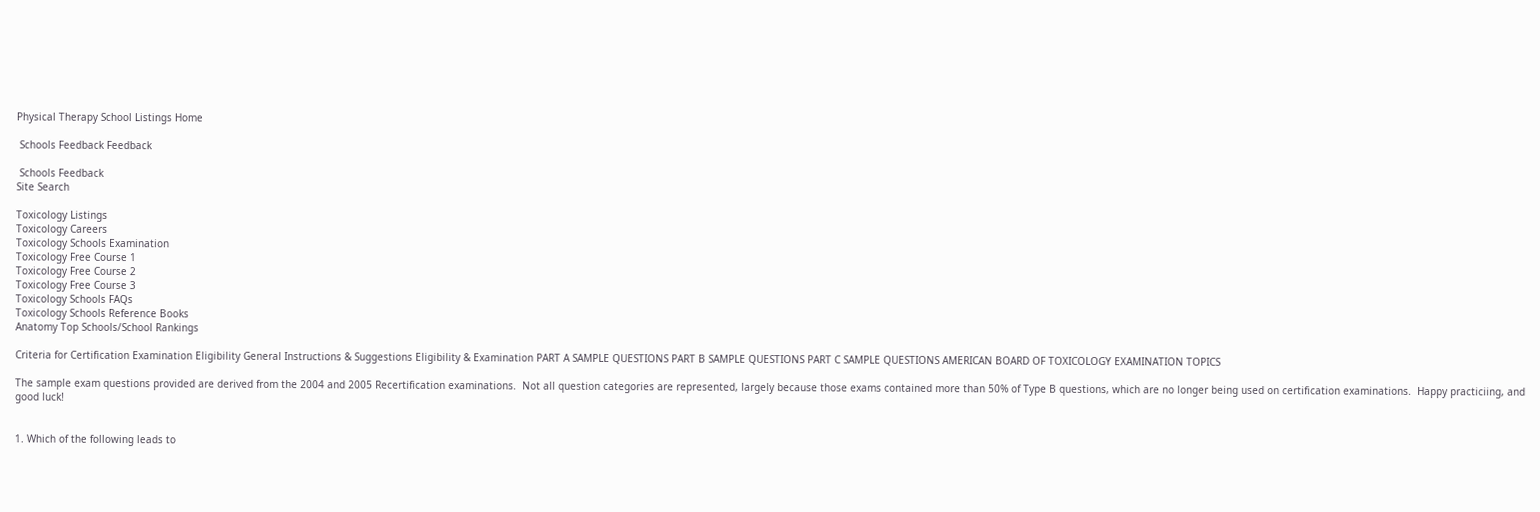Physical Therapy School Listings Home

 Schools Feedback Feedback

 Schools Feedback
Site Search

Toxicology Listings
Toxicology Careers
Toxicology Schools Examination
Toxicology Free Course 1
Toxicology Free Course 2
Toxicology Free Course 3
Toxicology Schools FAQs
Toxicology Schools Reference Books
Anatomy Top Schools/School Rankings

Criteria for Certification Examination Eligibility General Instructions & Suggestions Eligibility & Examination PART A SAMPLE QUESTIONS PART B SAMPLE QUESTIONS PART C SAMPLE QUESTIONS AMERICAN BOARD OF TOXICOLOGY EXAMINATION TOPICS

The sample exam questions provided are derived from the 2004 and 2005 Recertification examinations.  Not all question categories are represented, largely because those exams contained more than 50% of Type B questions, which are no longer being used on certification examinations.  Happy practiciing, and good luck!


1. Which of the following leads to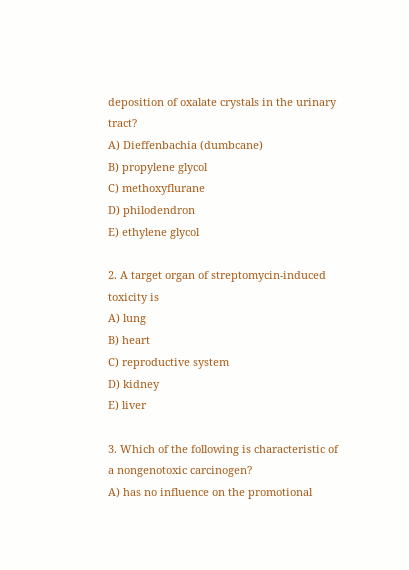deposition of oxalate crystals in the urinary tract?
A) Dieffenbachia (dumbcane)
B) propylene glycol
C) methoxyflurane
D) philodendron
E) ethylene glycol

2. A target organ of streptomycin-induced toxicity is
A) lung
B) heart
C) reproductive system
D) kidney
E) liver

3. Which of the following is characteristic of a nongenotoxic carcinogen?
A) has no influence on the promotional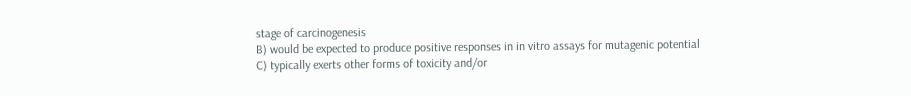stage of carcinogenesis
B) would be expected to produce positive responses in in vitro assays for mutagenic potential
C) typically exerts other forms of toxicity and/or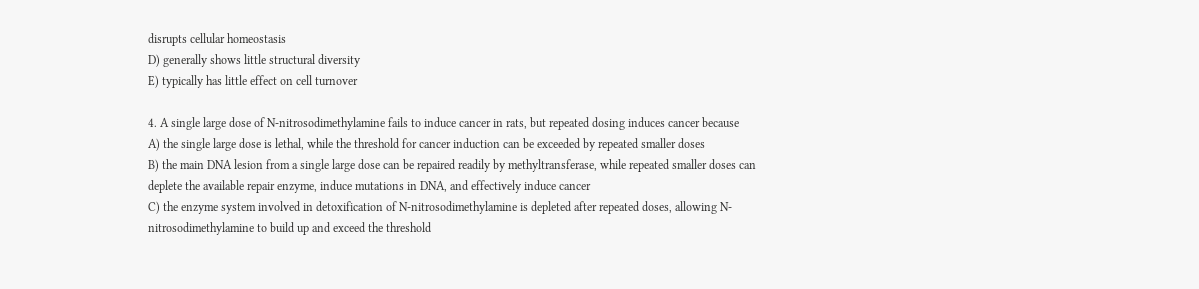disrupts cellular homeostasis
D) generally shows little structural diversity
E) typically has little effect on cell turnover

4. A single large dose of N-nitrosodimethylamine fails to induce cancer in rats, but repeated dosing induces cancer because
A) the single large dose is lethal, while the threshold for cancer induction can be exceeded by repeated smaller doses
B) the main DNA lesion from a single large dose can be repaired readily by methyltransferase, while repeated smaller doses can deplete the available repair enzyme, induce mutations in DNA, and effectively induce cancer
C) the enzyme system involved in detoxification of N-nitrosodimethylamine is depleted after repeated doses, allowing N-nitrosodimethylamine to build up and exceed the threshold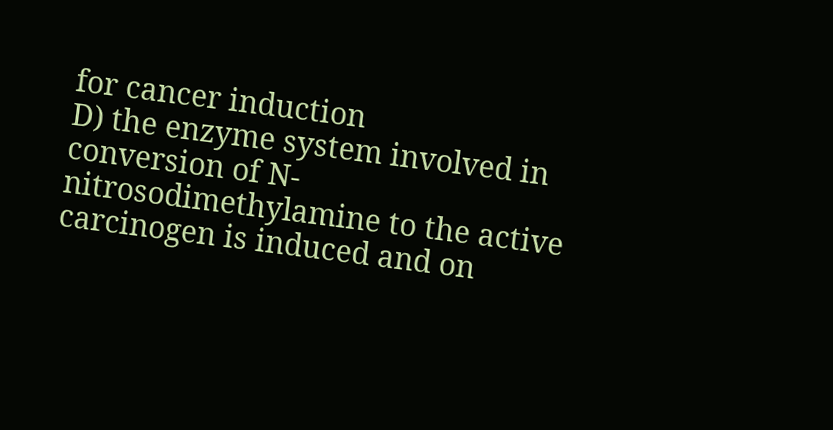for cancer induction
D) the enzyme system involved in conversion of N-nitrosodimethylamine to the active carcinogen is induced and on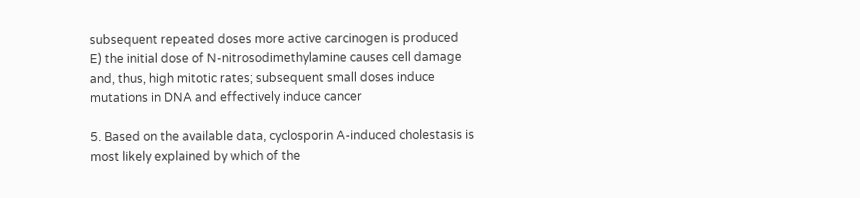subsequent repeated doses more active carcinogen is produced
E) the initial dose of N-nitrosodimethylamine causes cell damage and, thus, high mitotic rates; subsequent small doses induce mutations in DNA and effectively induce cancer

5. Based on the available data, cyclosporin A-induced cholestasis is most likely explained by which of the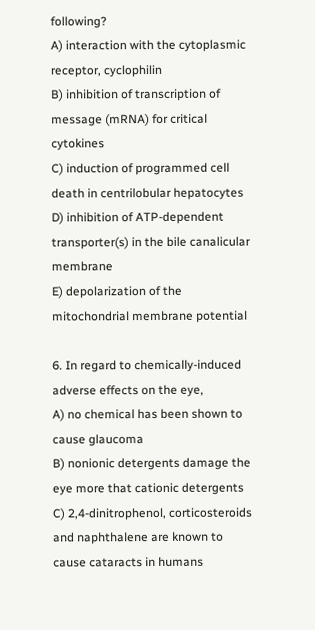following?
A) interaction with the cytoplasmic receptor, cyclophilin
B) inhibition of transcription of message (mRNA) for critical cytokines
C) induction of programmed cell death in centrilobular hepatocytes
D) inhibition of ATP-dependent transporter(s) in the bile canalicular membrane
E) depolarization of the mitochondrial membrane potential

6. In regard to chemically-induced adverse effects on the eye,
A) no chemical has been shown to cause glaucoma
B) nonionic detergents damage the eye more that cationic detergents
C) 2,4-dinitrophenol, corticosteroids and naphthalene are known to cause cataracts in humans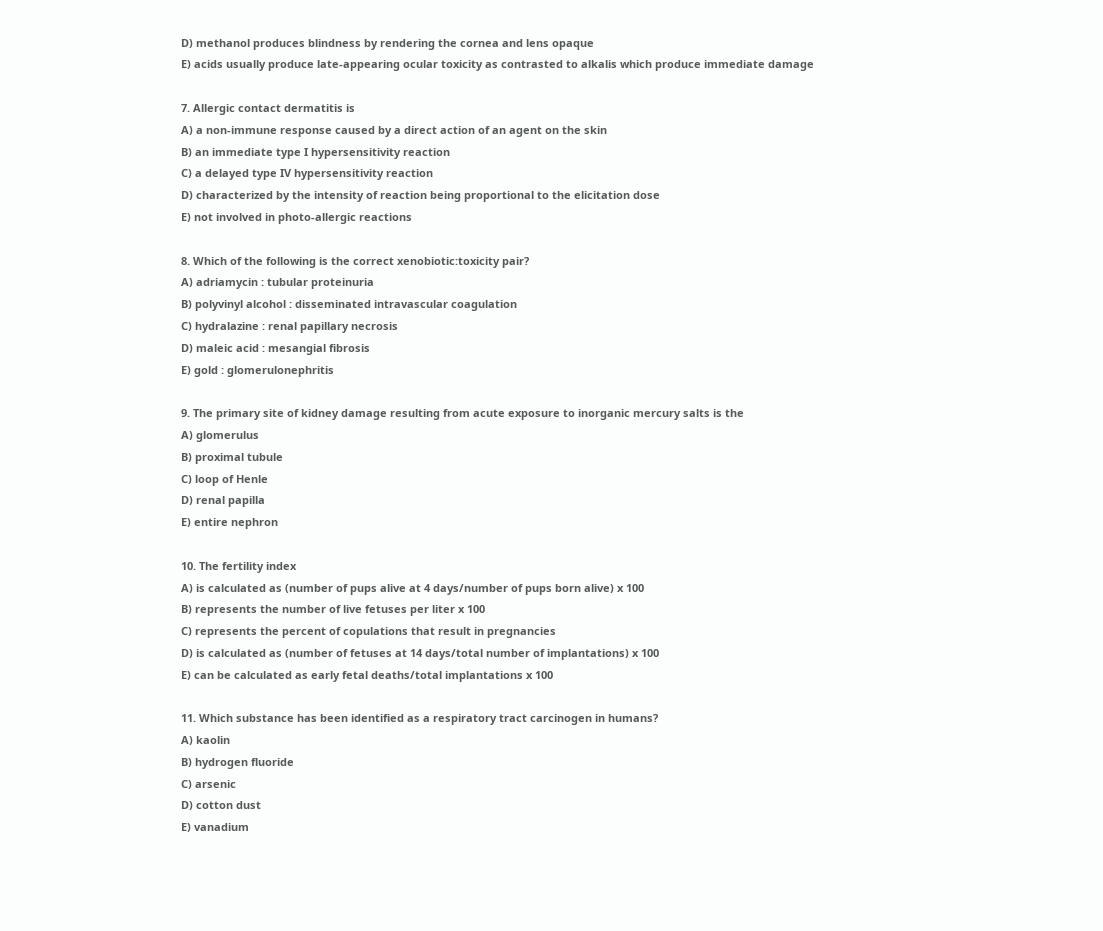D) methanol produces blindness by rendering the cornea and lens opaque
E) acids usually produce late-appearing ocular toxicity as contrasted to alkalis which produce immediate damage

7. Allergic contact dermatitis is
A) a non-immune response caused by a direct action of an agent on the skin
B) an immediate type I hypersensitivity reaction
C) a delayed type IV hypersensitivity reaction
D) characterized by the intensity of reaction being proportional to the elicitation dose
E) not involved in photo-allergic reactions

8. Which of the following is the correct xenobiotic:toxicity pair?
A) adriamycin : tubular proteinuria
B) polyvinyl alcohol : disseminated intravascular coagulation
C) hydralazine : renal papillary necrosis
D) maleic acid : mesangial fibrosis
E) gold : glomerulonephritis

9. The primary site of kidney damage resulting from acute exposure to inorganic mercury salts is the
A) glomerulus
B) proximal tubule
C) loop of Henle
D) renal papilla
E) entire nephron

10. The fertility index
A) is calculated as (number of pups alive at 4 days/number of pups born alive) x 100
B) represents the number of live fetuses per liter x 100
C) represents the percent of copulations that result in pregnancies
D) is calculated as (number of fetuses at 14 days/total number of implantations) x 100
E) can be calculated as early fetal deaths/total implantations x 100

11. Which substance has been identified as a respiratory tract carcinogen in humans?
A) kaolin
B) hydrogen fluoride
C) arsenic
D) cotton dust
E) vanadium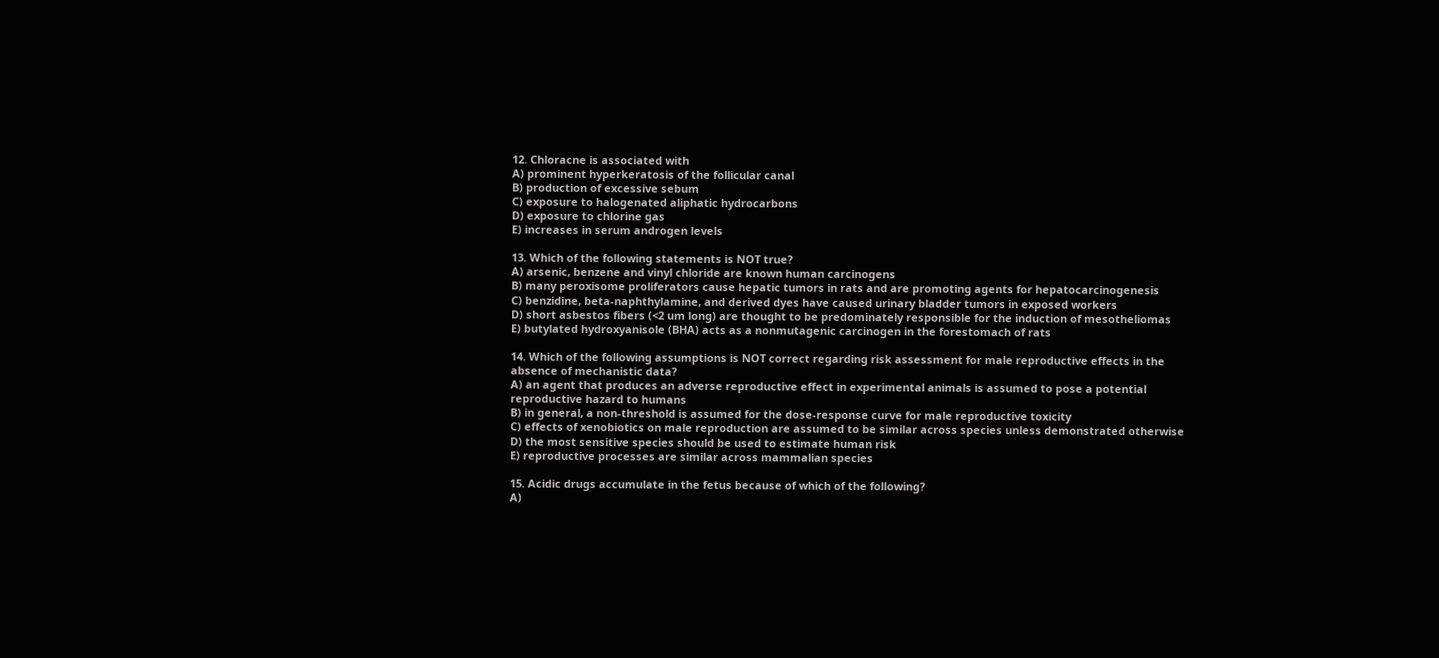12. Chloracne is associated with
A) prominent hyperkeratosis of the follicular canal
B) production of excessive sebum
C) exposure to halogenated aliphatic hydrocarbons
D) exposure to chlorine gas
E) increases in serum androgen levels

13. Which of the following statements is NOT true?
A) arsenic, benzene and vinyl chloride are known human carcinogens
B) many peroxisome proliferators cause hepatic tumors in rats and are promoting agents for hepatocarcinogenesis
C) benzidine, beta-naphthylamine, and derived dyes have caused urinary bladder tumors in exposed workers
D) short asbestos fibers (<2 um long) are thought to be predominately responsible for the induction of mesotheliomas
E) butylated hydroxyanisole (BHA) acts as a nonmutagenic carcinogen in the forestomach of rats

14. Which of the following assumptions is NOT correct regarding risk assessment for male reproductive effects in the absence of mechanistic data?
A) an agent that produces an adverse reproductive effect in experimental animals is assumed to pose a potential reproductive hazard to humans
B) in general, a non-threshold is assumed for the dose-response curve for male reproductive toxicity
C) effects of xenobiotics on male reproduction are assumed to be similar across species unless demonstrated otherwise
D) the most sensitive species should be used to estimate human risk
E) reproductive processes are similar across mammalian species

15. Acidic drugs accumulate in the fetus because of which of the following?
A)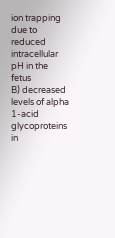ion trapping due to reduced intracellular pH in the fetus
B) decreased levels of alpha 1-acid glycoproteins in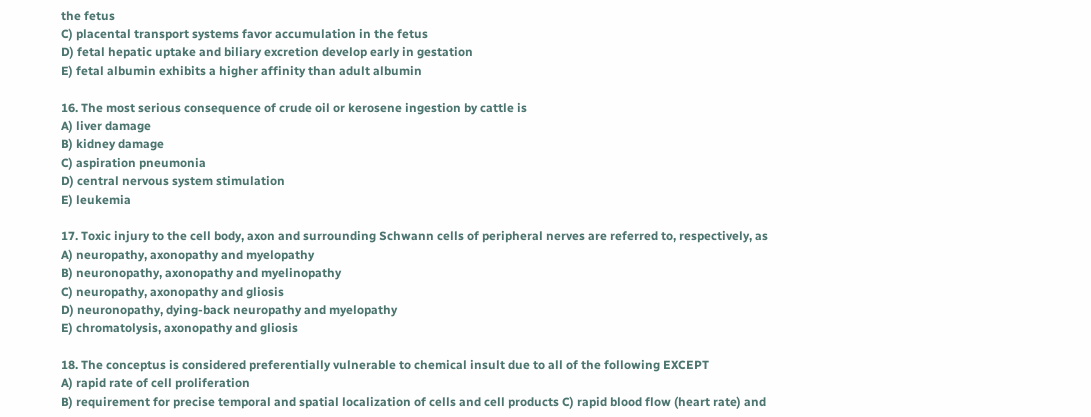the fetus
C) placental transport systems favor accumulation in the fetus
D) fetal hepatic uptake and biliary excretion develop early in gestation
E) fetal albumin exhibits a higher affinity than adult albumin

16. The most serious consequence of crude oil or kerosene ingestion by cattle is
A) liver damage
B) kidney damage
C) aspiration pneumonia
D) central nervous system stimulation
E) leukemia

17. Toxic injury to the cell body, axon and surrounding Schwann cells of peripheral nerves are referred to, respectively, as
A) neuropathy, axonopathy and myelopathy
B) neuronopathy, axonopathy and myelinopathy
C) neuropathy, axonopathy and gliosis
D) neuronopathy, dying-back neuropathy and myelopathy
E) chromatolysis, axonopathy and gliosis

18. The conceptus is considered preferentially vulnerable to chemical insult due to all of the following EXCEPT
A) rapid rate of cell proliferation
B) requirement for precise temporal and spatial localization of cells and cell products C) rapid blood flow (heart rate) and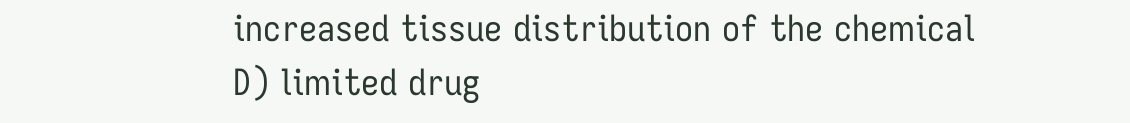increased tissue distribution of the chemical
D) limited drug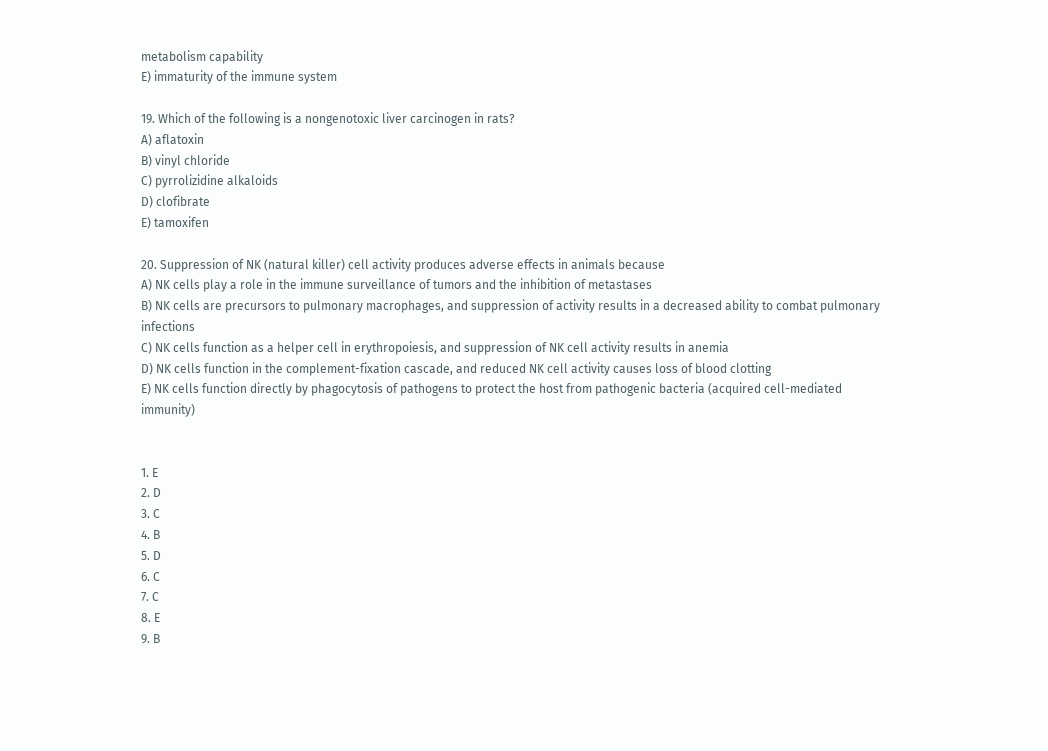metabolism capability
E) immaturity of the immune system

19. Which of the following is a nongenotoxic liver carcinogen in rats?
A) aflatoxin
B) vinyl chloride
C) pyrrolizidine alkaloids
D) clofibrate
E) tamoxifen

20. Suppression of NK (natural killer) cell activity produces adverse effects in animals because
A) NK cells play a role in the immune surveillance of tumors and the inhibition of metastases
B) NK cells are precursors to pulmonary macrophages, and suppression of activity results in a decreased ability to combat pulmonary infections
C) NK cells function as a helper cell in erythropoiesis, and suppression of NK cell activity results in anemia
D) NK cells function in the complement-fixation cascade, and reduced NK cell activity causes loss of blood clotting
E) NK cells function directly by phagocytosis of pathogens to protect the host from pathogenic bacteria (acquired cell-mediated immunity)


1. E
2. D
3. C
4. B
5. D
6. C
7. C
8. E
9. B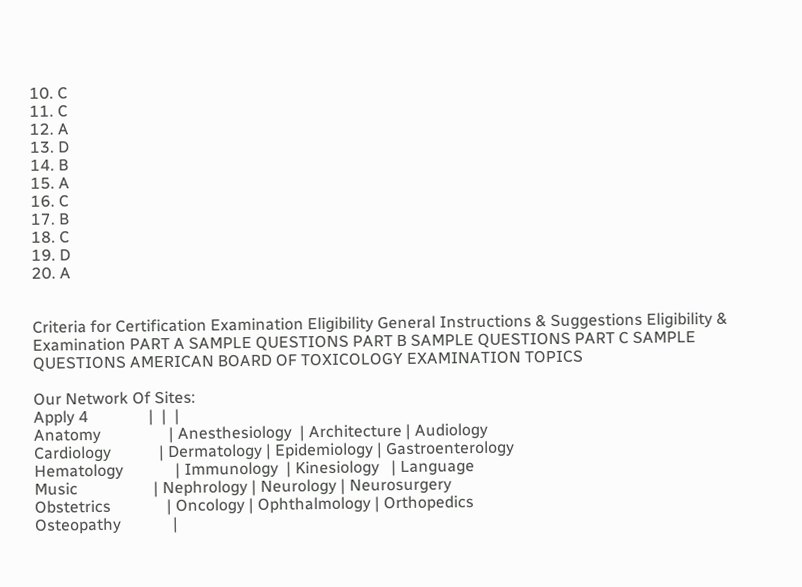10. C
11. C
12. A
13. D
14. B
15. A
16. C
17. B
18. C
19. D
20. A


Criteria for Certification Examination Eligibility General Instructions & Suggestions Eligibility & Examination PART A SAMPLE QUESTIONS PART B SAMPLE QUESTIONS PART C SAMPLE QUESTIONS AMERICAN BOARD OF TOXICOLOGY EXAMINATION TOPICS

Our Network Of Sites:
Apply 4               |  |  |
Anatomy                 | Anesthesiology  | Architecture | Audiology
Cardiology            | Dermatology | Epidemiology | Gastroenterology
Hematology             | Immunology  | Kinesiology   | Language
Music                   | Nephrology | Neurology | Neurosurgery
Obstetrics              | Oncology | Ophthalmology | Orthopedics
Osteopathy             |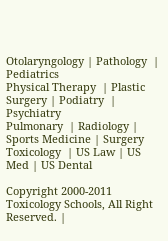Otolaryngology | Pathology  | Pediatrics
Physical Therapy  | Plastic Surgery | Podiatry  | Psychiatry
Pulmonary  | Radiology | Sports Medicine | Surgery
Toxicology  | US Law | US Med | US Dental

Copyright 2000-2011 Toxicology Schools, All Right Reserved. |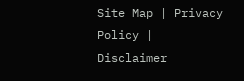Site Map | Privacy Policy | Disclaimer